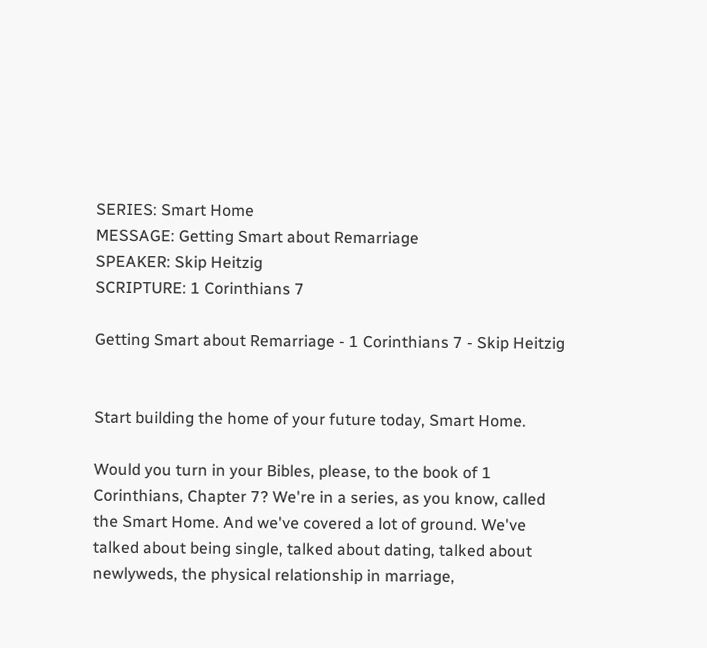SERIES: Smart Home
MESSAGE: Getting Smart about Remarriage
SPEAKER: Skip Heitzig
SCRIPTURE: 1 Corinthians 7

Getting Smart about Remarriage - 1 Corinthians 7 - Skip Heitzig


Start building the home of your future today, Smart Home.

Would you turn in your Bibles, please, to the book of 1 Corinthians, Chapter 7? We're in a series, as you know, called the Smart Home. And we've covered a lot of ground. We've talked about being single, talked about dating, talked about newlyweds, the physical relationship in marriage,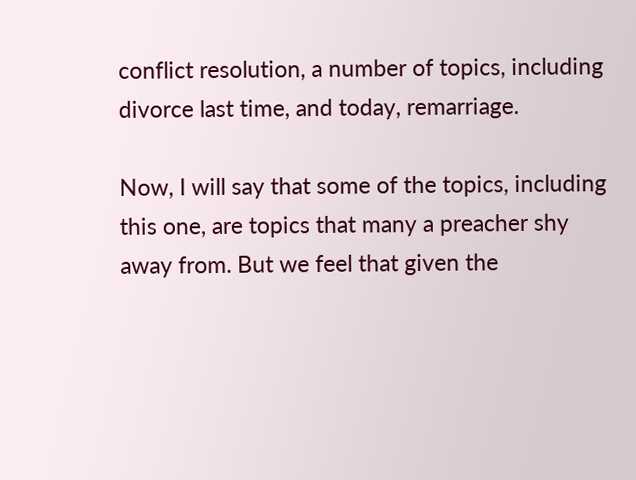conflict resolution, a number of topics, including divorce last time, and today, remarriage.

Now, I will say that some of the topics, including this one, are topics that many a preacher shy away from. But we feel that given the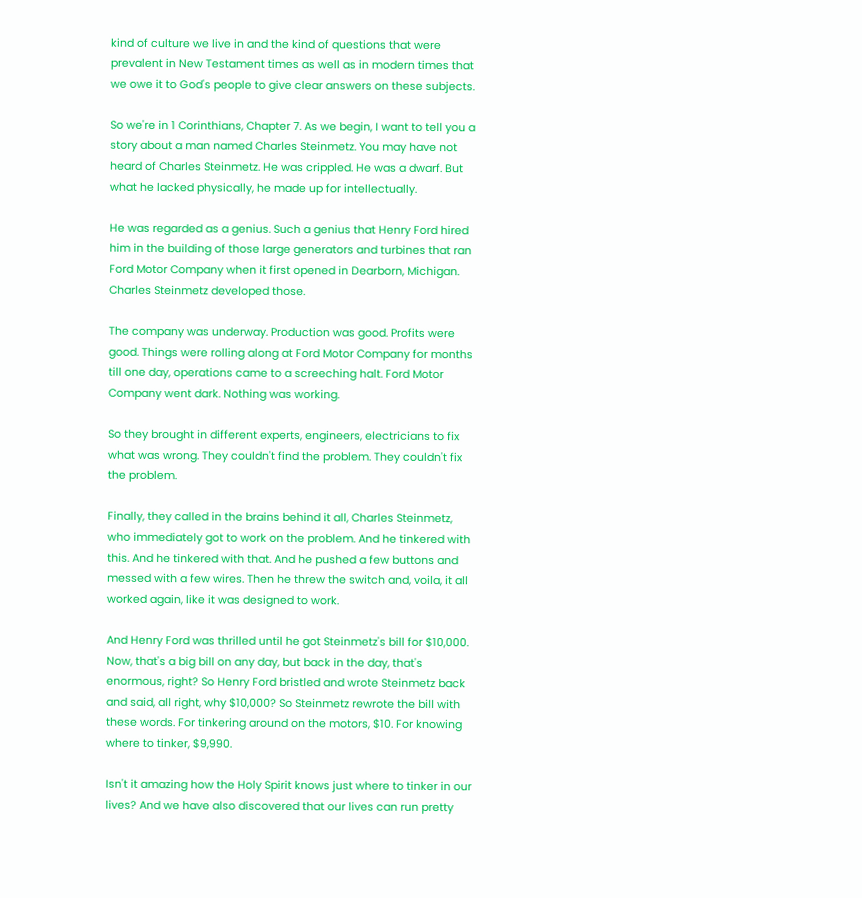kind of culture we live in and the kind of questions that were prevalent in New Testament times as well as in modern times that we owe it to God's people to give clear answers on these subjects.

So we're in 1 Corinthians, Chapter 7. As we begin, I want to tell you a story about a man named Charles Steinmetz. You may have not heard of Charles Steinmetz. He was crippled. He was a dwarf. But what he lacked physically, he made up for intellectually.

He was regarded as a genius. Such a genius that Henry Ford hired him in the building of those large generators and turbines that ran Ford Motor Company when it first opened in Dearborn, Michigan. Charles Steinmetz developed those.

The company was underway. Production was good. Profits were good. Things were rolling along at Ford Motor Company for months till one day, operations came to a screeching halt. Ford Motor Company went dark. Nothing was working.

So they brought in different experts, engineers, electricians to fix what was wrong. They couldn't find the problem. They couldn't fix the problem.

Finally, they called in the brains behind it all, Charles Steinmetz, who immediately got to work on the problem. And he tinkered with this. And he tinkered with that. And he pushed a few buttons and messed with a few wires. Then he threw the switch and, voila, it all worked again, like it was designed to work.

And Henry Ford was thrilled until he got Steinmetz's bill for $10,000. Now, that's a big bill on any day, but back in the day, that's enormous, right? So Henry Ford bristled and wrote Steinmetz back and said, all right, why $10,000? So Steinmetz rewrote the bill with these words. For tinkering around on the motors, $10. For knowing where to tinker, $9,990.

Isn't it amazing how the Holy Spirit knows just where to tinker in our lives? And we have also discovered that our lives can run pretty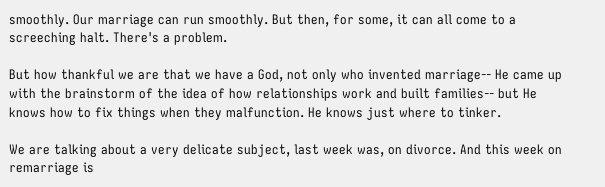smoothly. Our marriage can run smoothly. But then, for some, it can all come to a screeching halt. There's a problem.

But how thankful we are that we have a God, not only who invented marriage-- He came up with the brainstorm of the idea of how relationships work and built families-- but He knows how to fix things when they malfunction. He knows just where to tinker.

We are talking about a very delicate subject, last week was, on divorce. And this week on remarriage is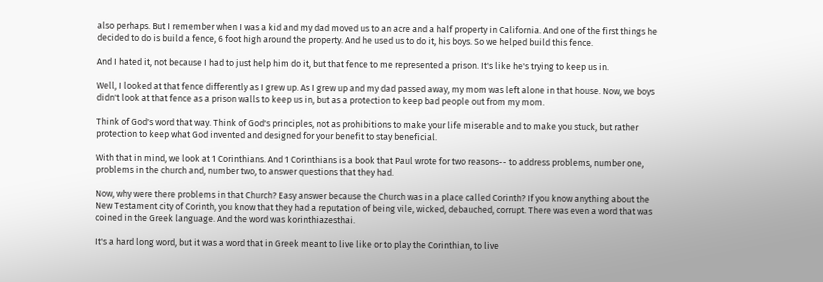also perhaps. But I remember when I was a kid and my dad moved us to an acre and a half property in California. And one of the first things he decided to do is build a fence, 6 foot high around the property. And he used us to do it, his boys. So we helped build this fence.

And I hated it, not because I had to just help him do it, but that fence to me represented a prison. It's like he's trying to keep us in.

Well, I looked at that fence differently as I grew up. As I grew up and my dad passed away, my mom was left alone in that house. Now, we boys didn't look at that fence as a prison walls to keep us in, but as a protection to keep bad people out from my mom.

Think of God's word that way. Think of God's principles, not as prohibitions to make your life miserable and to make you stuck, but rather protection to keep what God invented and designed for your benefit to stay beneficial.

With that in mind, we look at 1 Corinthians. And 1 Corinthians is a book that Paul wrote for two reasons-- to address problems, number one, problems in the church and, number two, to answer questions that they had.

Now, why were there problems in that Church? Easy answer because the Church was in a place called Corinth? If you know anything about the New Testament city of Corinth, you know that they had a reputation of being vile, wicked, debauched, corrupt. There was even a word that was coined in the Greek language. And the word was korinthiazesthai.

It's a hard long word, but it was a word that in Greek meant to live like or to play the Corinthian, to live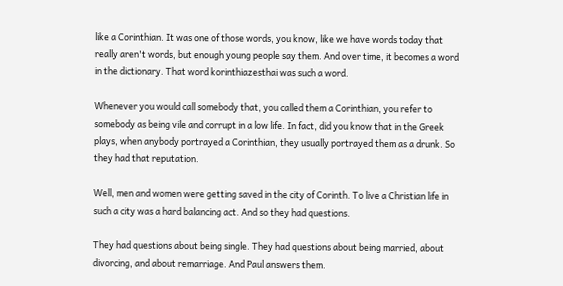like a Corinthian. It was one of those words, you know, like we have words today that really aren't words, but enough young people say them. And over time, it becomes a word in the dictionary. That word korinthiazesthai was such a word.

Whenever you would call somebody that, you called them a Corinthian, you refer to somebody as being vile and corrupt in a low life. In fact, did you know that in the Greek plays, when anybody portrayed a Corinthian, they usually portrayed them as a drunk. So they had that reputation.

Well, men and women were getting saved in the city of Corinth. To live a Christian life in such a city was a hard balancing act. And so they had questions.

They had questions about being single. They had questions about being married, about divorcing, and about remarriage. And Paul answers them.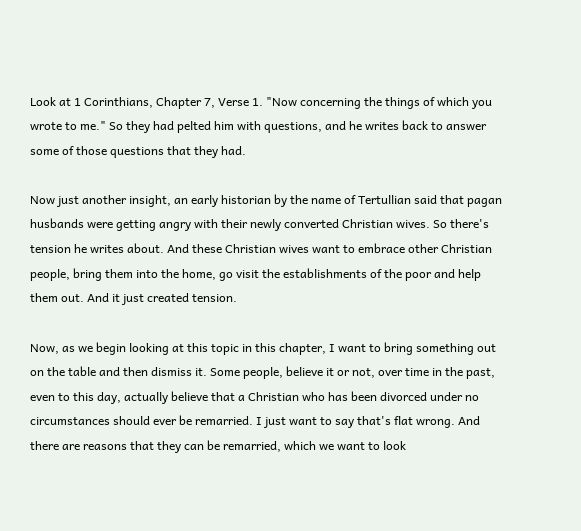Look at 1 Corinthians, Chapter 7, Verse 1. "Now concerning the things of which you wrote to me." So they had pelted him with questions, and he writes back to answer some of those questions that they had.

Now just another insight, an early historian by the name of Tertullian said that pagan husbands were getting angry with their newly converted Christian wives. So there's tension he writes about. And these Christian wives want to embrace other Christian people, bring them into the home, go visit the establishments of the poor and help them out. And it just created tension.

Now, as we begin looking at this topic in this chapter, I want to bring something out on the table and then dismiss it. Some people, believe it or not, over time in the past, even to this day, actually believe that a Christian who has been divorced under no circumstances should ever be remarried. I just want to say that's flat wrong. And there are reasons that they can be remarried, which we want to look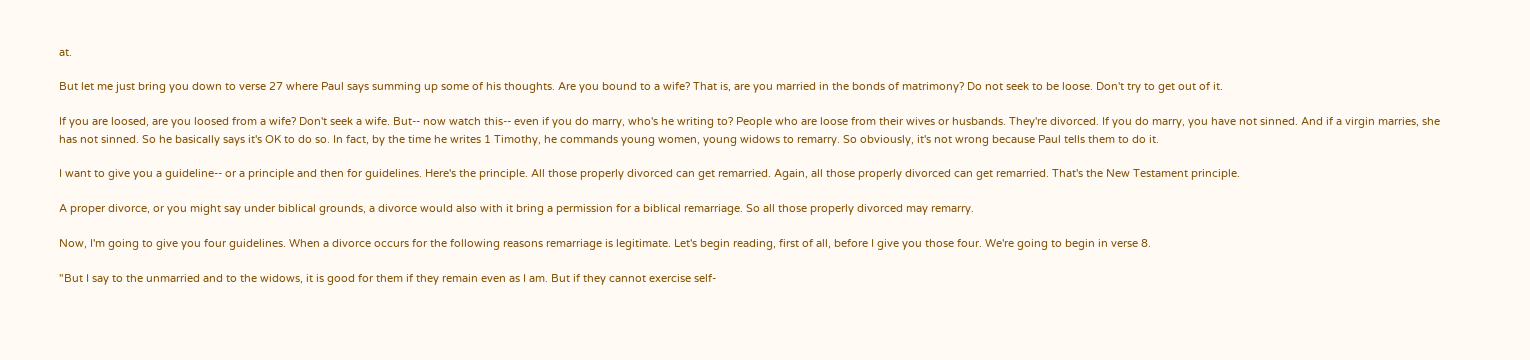at.

But let me just bring you down to verse 27 where Paul says summing up some of his thoughts. Are you bound to a wife? That is, are you married in the bonds of matrimony? Do not seek to be loose. Don't try to get out of it.

If you are loosed, are you loosed from a wife? Don't seek a wife. But-- now watch this-- even if you do marry, who's he writing to? People who are loose from their wives or husbands. They're divorced. If you do marry, you have not sinned. And if a virgin marries, she has not sinned. So he basically says it's OK to do so. In fact, by the time he writes 1 Timothy, he commands young women, young widows to remarry. So obviously, it's not wrong because Paul tells them to do it.

I want to give you a guideline-- or a principle and then for guidelines. Here's the principle. All those properly divorced can get remarried. Again, all those properly divorced can get remarried. That's the New Testament principle.

A proper divorce, or you might say under biblical grounds, a divorce would also with it bring a permission for a biblical remarriage. So all those properly divorced may remarry.

Now, I'm going to give you four guidelines. When a divorce occurs for the following reasons remarriage is legitimate. Let's begin reading, first of all, before I give you those four. We're going to begin in verse 8.

"But I say to the unmarried and to the widows, it is good for them if they remain even as I am. But if they cannot exercise self-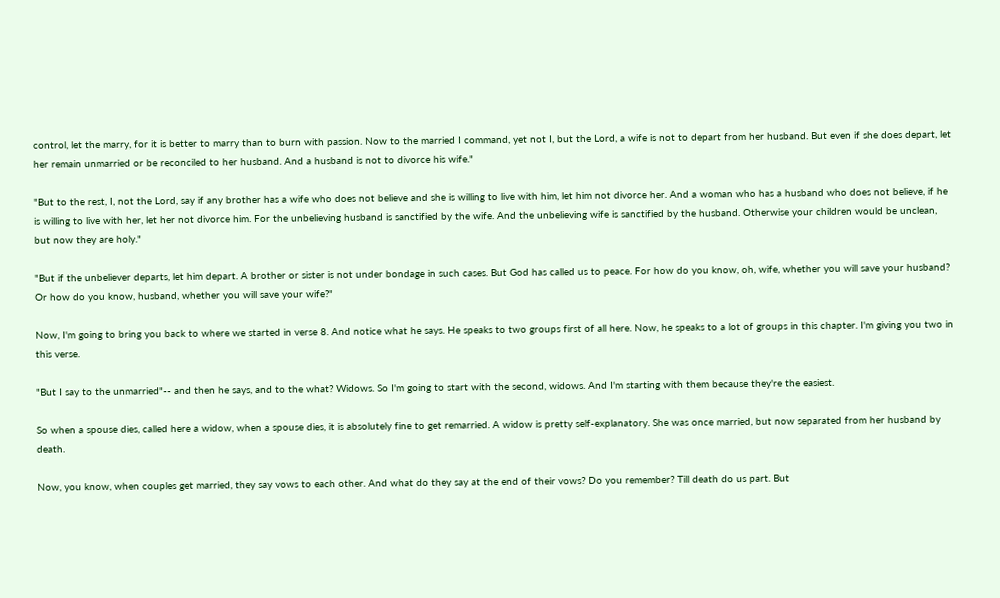control, let the marry, for it is better to marry than to burn with passion. Now to the married I command, yet not I, but the Lord, a wife is not to depart from her husband. But even if she does depart, let her remain unmarried or be reconciled to her husband. And a husband is not to divorce his wife."

"But to the rest, I, not the Lord, say if any brother has a wife who does not believe and she is willing to live with him, let him not divorce her. And a woman who has a husband who does not believe, if he is willing to live with her, let her not divorce him. For the unbelieving husband is sanctified by the wife. And the unbelieving wife is sanctified by the husband. Otherwise your children would be unclean, but now they are holy."

"But if the unbeliever departs, let him depart. A brother or sister is not under bondage in such cases. But God has called us to peace. For how do you know, oh, wife, whether you will save your husband? Or how do you know, husband, whether you will save your wife?"

Now, I'm going to bring you back to where we started in verse 8. And notice what he says. He speaks to two groups first of all here. Now, he speaks to a lot of groups in this chapter. I'm giving you two in this verse.

"But I say to the unmarried"-- and then he says, and to the what? Widows. So I'm going to start with the second, widows. And I'm starting with them because they're the easiest.

So when a spouse dies, called here a widow, when a spouse dies, it is absolutely fine to get remarried. A widow is pretty self-explanatory. She was once married, but now separated from her husband by death.

Now, you know, when couples get married, they say vows to each other. And what do they say at the end of their vows? Do you remember? Till death do us part. But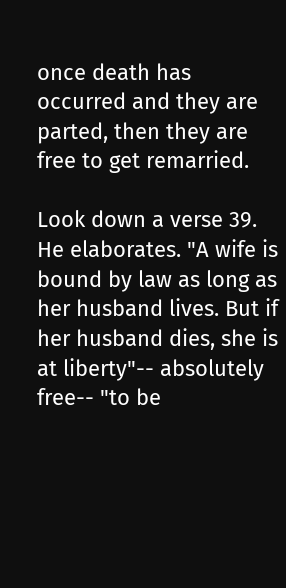once death has occurred and they are parted, then they are free to get remarried.

Look down a verse 39. He elaborates. "A wife is bound by law as long as her husband lives. But if her husband dies, she is at liberty"-- absolutely free-- "to be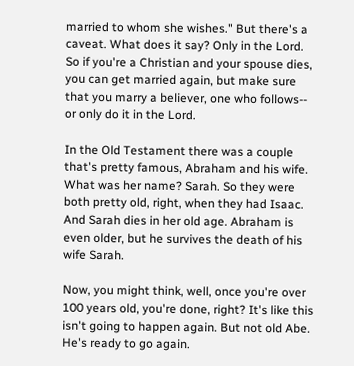married to whom she wishes." But there's a caveat. What does it say? Only in the Lord. So if you're a Christian and your spouse dies, you can get married again, but make sure that you marry a believer, one who follows-- or only do it in the Lord.

In the Old Testament there was a couple that's pretty famous, Abraham and his wife. What was her name? Sarah. So they were both pretty old, right, when they had Isaac. And Sarah dies in her old age. Abraham is even older, but he survives the death of his wife Sarah.

Now, you might think, well, once you're over 100 years old, you're done, right? It's like this isn't going to happen again. But not old Abe. He's ready to go again.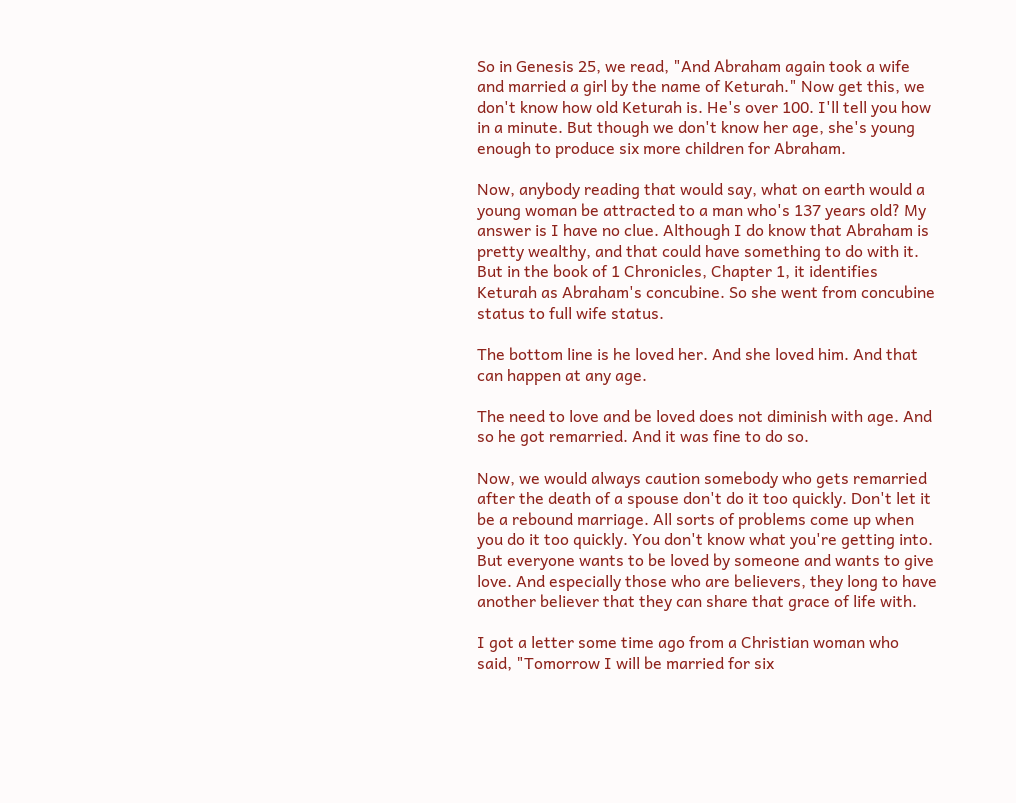So in Genesis 25, we read, "And Abraham again took a wife and married a girl by the name of Keturah." Now get this, we don't know how old Keturah is. He's over 100. I'll tell you how in a minute. But though we don't know her age, she's young enough to produce six more children for Abraham.

Now, anybody reading that would say, what on earth would a young woman be attracted to a man who's 137 years old? My answer is I have no clue. Although I do know that Abraham is pretty wealthy, and that could have something to do with it. But in the book of 1 Chronicles, Chapter 1, it identifies Keturah as Abraham's concubine. So she went from concubine status to full wife status.

The bottom line is he loved her. And she loved him. And that can happen at any age.

The need to love and be loved does not diminish with age. And so he got remarried. And it was fine to do so.

Now, we would always caution somebody who gets remarried after the death of a spouse don't do it too quickly. Don't let it be a rebound marriage. All sorts of problems come up when you do it too quickly. You don't know what you're getting into. But everyone wants to be loved by someone and wants to give love. And especially those who are believers, they long to have another believer that they can share that grace of life with.

I got a letter some time ago from a Christian woman who said, "Tomorrow I will be married for six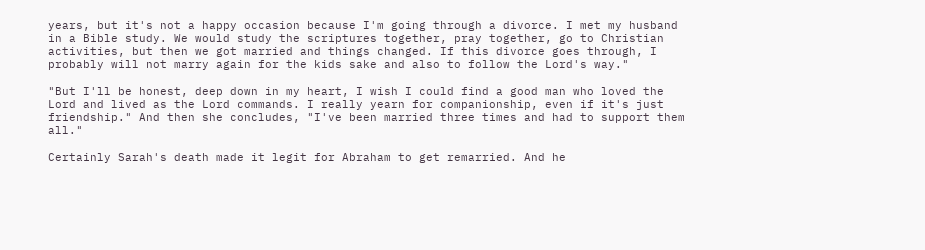years, but it's not a happy occasion because I'm going through a divorce. I met my husband in a Bible study. We would study the scriptures together, pray together, go to Christian activities, but then we got married and things changed. If this divorce goes through, I probably will not marry again for the kids sake and also to follow the Lord's way."

"But I'll be honest, deep down in my heart, I wish I could find a good man who loved the Lord and lived as the Lord commands. I really yearn for companionship, even if it's just friendship." And then she concludes, "I've been married three times and had to support them all."

Certainly Sarah's death made it legit for Abraham to get remarried. And he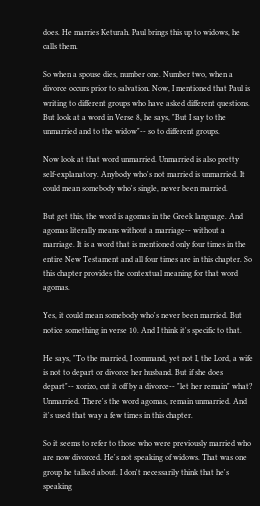does. He marries Keturah. Paul brings this up to widows, he calls them.

So when a spouse dies, number one. Number two, when a divorce occurs prior to salvation. Now, I mentioned that Paul is writing to different groups who have asked different questions. But look at a word in Verse 8, he says, "But I say to the unmarried and to the widow"-- so to different groups.

Now look at that word unmarried. Unmarried is also pretty self-explanatory. Anybody who's not married is unmarried. It could mean somebody who's single, never been married.

But get this, the word is agomas in the Greek language. And agomas literally means without a marriage-- without a marriage. It is a word that is mentioned only four times in the entire New Testament and all four times are in this chapter. So this chapter provides the contextual meaning for that word agomas.

Yes, it could mean somebody who's never been married. But notice something in verse 10. And I think it's specific to that.

He says, "To the married, I command, yet not I, the Lord, a wife is not to depart or divorce her husband. But if she does depart"-- xorizo, cut it off by a divorce-- "let her remain" what? Unmarried. There's the word agomas, remain unmarried. And it's used that way a few times in this chapter.

So it seems to refer to those who were previously married who are now divorced. He's not speaking of widows. That was one group he talked about. I don't necessarily think that he's speaking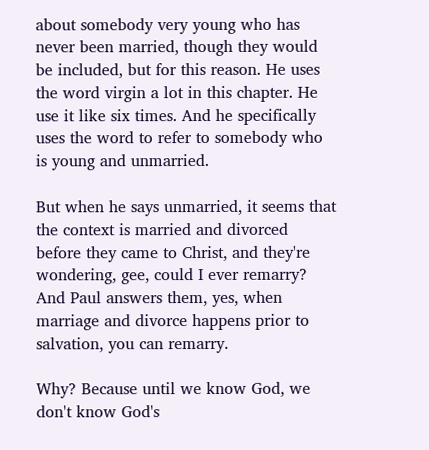about somebody very young who has never been married, though they would be included, but for this reason. He uses the word virgin a lot in this chapter. He use it like six times. And he specifically uses the word to refer to somebody who is young and unmarried.

But when he says unmarried, it seems that the context is married and divorced before they came to Christ, and they're wondering, gee, could I ever remarry? And Paul answers them, yes, when marriage and divorce happens prior to salvation, you can remarry.

Why? Because until we know God, we don't know God's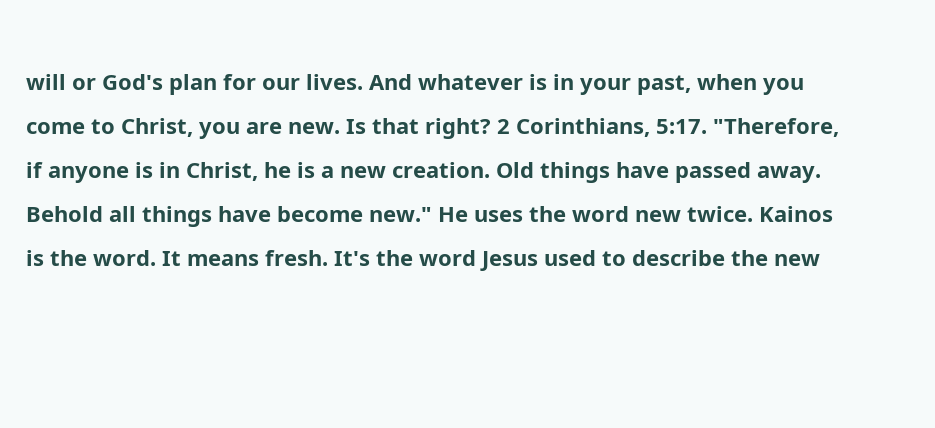will or God's plan for our lives. And whatever is in your past, when you come to Christ, you are new. Is that right? 2 Corinthians, 5:17. "Therefore, if anyone is in Christ, he is a new creation. Old things have passed away. Behold all things have become new." He uses the word new twice. Kainos is the word. It means fresh. It's the word Jesus used to describe the new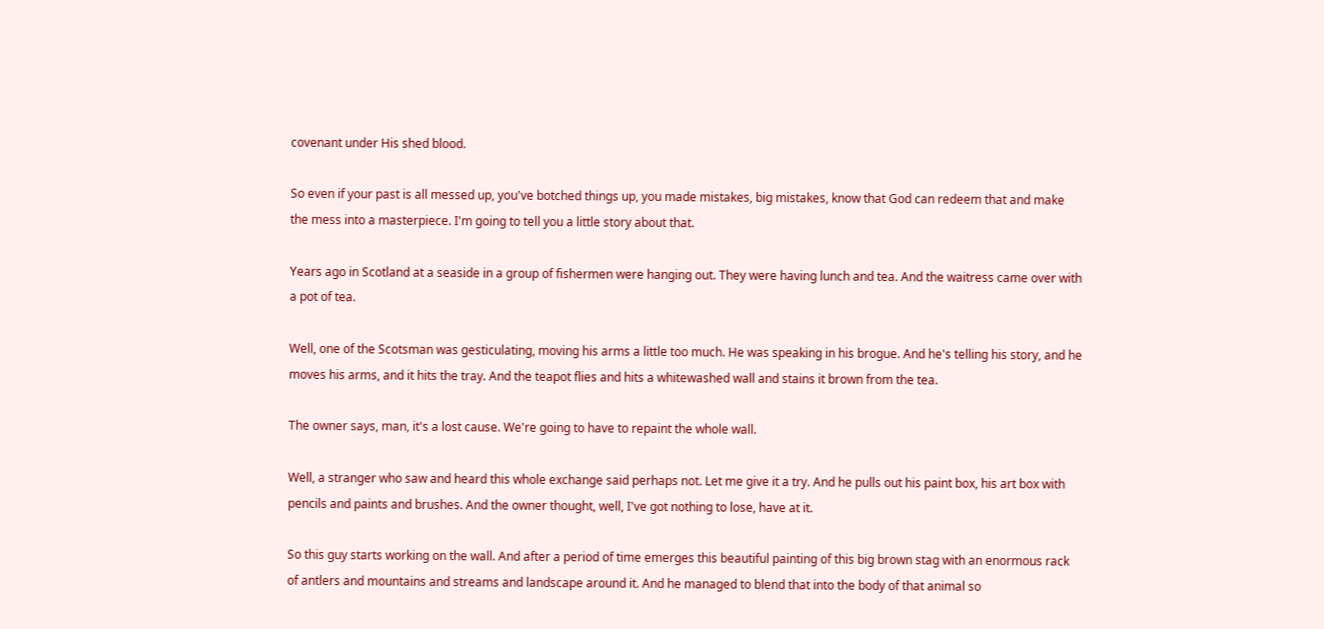covenant under His shed blood.

So even if your past is all messed up, you've botched things up, you made mistakes, big mistakes, know that God can redeem that and make the mess into a masterpiece. I'm going to tell you a little story about that.

Years ago in Scotland at a seaside in a group of fishermen were hanging out. They were having lunch and tea. And the waitress came over with a pot of tea.

Well, one of the Scotsman was gesticulating, moving his arms a little too much. He was speaking in his brogue. And he's telling his story, and he moves his arms, and it hits the tray. And the teapot flies and hits a whitewashed wall and stains it brown from the tea.

The owner says, man, it's a lost cause. We're going to have to repaint the whole wall.

Well, a stranger who saw and heard this whole exchange said perhaps not. Let me give it a try. And he pulls out his paint box, his art box with pencils and paints and brushes. And the owner thought, well, I've got nothing to lose, have at it.

So this guy starts working on the wall. And after a period of time emerges this beautiful painting of this big brown stag with an enormous rack of antlers and mountains and streams and landscape around it. And he managed to blend that into the body of that animal so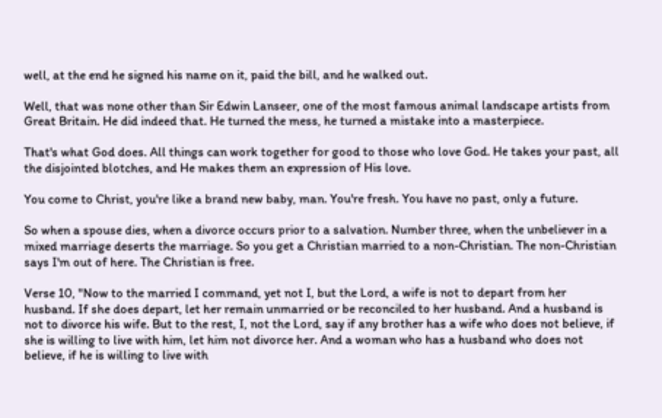well, at the end he signed his name on it, paid the bill, and he walked out.

Well, that was none other than Sir Edwin Lanseer, one of the most famous animal landscape artists from Great Britain. He did indeed that. He turned the mess, he turned a mistake into a masterpiece.

That's what God does. All things can work together for good to those who love God. He takes your past, all the disjointed blotches, and He makes them an expression of His love.

You come to Christ, you're like a brand new baby, man. You're fresh. You have no past, only a future.

So when a spouse dies, when a divorce occurs prior to a salvation. Number three, when the unbeliever in a mixed marriage deserts the marriage. So you get a Christian married to a non-Christian. The non-Christian says I'm out of here. The Christian is free.

Verse 10, "Now to the married I command, yet not I, but the Lord, a wife is not to depart from her husband. If she does depart, let her remain unmarried or be reconciled to her husband. And a husband is not to divorce his wife. But to the rest, I, not the Lord, say if any brother has a wife who does not believe, if she is willing to live with him, let him not divorce her. And a woman who has a husband who does not believe, if he is willing to live with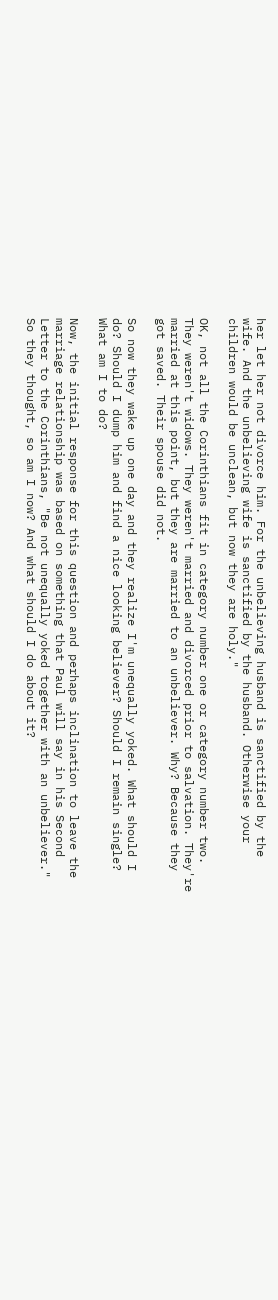her let her not divorce him. For the unbelieving husband is sanctified by the wife. And the unbelieving wife is sanctified by the husband. Otherwise your children would be unclean, but now they are holy."

OK, not all the Corinthians fit in category number one or category number two. They weren't widows. They weren't married and divorced prior to salvation. They're married at this point, but they are married to an unbeliever. Why? Because they got saved. Their spouse did not.

So now they wake up one day and they realize I'm unequally yoked. What should I do? Should I dump him and find a nice looking believer? Should I remain single? What am I to do?

Now, the initial response for this question and perhaps inclination to leave the marriage relationship was based on something that Paul will say in his Second Letter to the Corinthians, "Be not unequally yoked together with an unbeliever." So they thought, so am I now? And what should I do about it?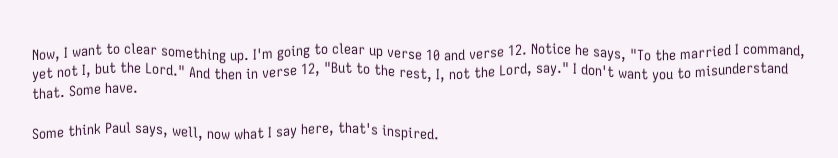Now, I want to clear something up. I'm going to clear up verse 10 and verse 12. Notice he says, "To the married I command, yet not I, but the Lord." And then in verse 12, "But to the rest, I, not the Lord, say." I don't want you to misunderstand that. Some have.

Some think Paul says, well, now what I say here, that's inspired.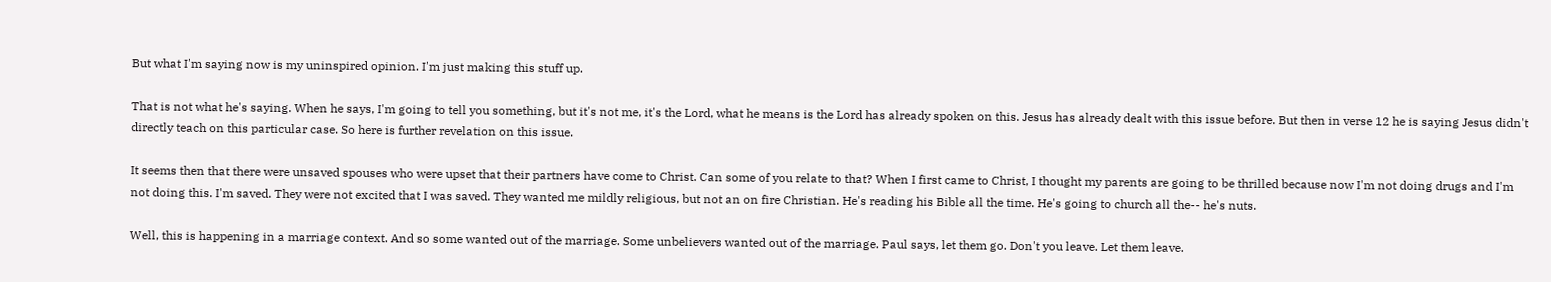But what I'm saying now is my uninspired opinion. I'm just making this stuff up.

That is not what he's saying. When he says, I'm going to tell you something, but it's not me, it's the Lord, what he means is the Lord has already spoken on this. Jesus has already dealt with this issue before. But then in verse 12 he is saying Jesus didn't directly teach on this particular case. So here is further revelation on this issue.

It seems then that there were unsaved spouses who were upset that their partners have come to Christ. Can some of you relate to that? When I first came to Christ, I thought my parents are going to be thrilled because now I'm not doing drugs and I'm not doing this. I'm saved. They were not excited that I was saved. They wanted me mildly religious, but not an on fire Christian. He's reading his Bible all the time. He's going to church all the-- he's nuts.

Well, this is happening in a marriage context. And so some wanted out of the marriage. Some unbelievers wanted out of the marriage. Paul says, let them go. Don't you leave. Let them leave.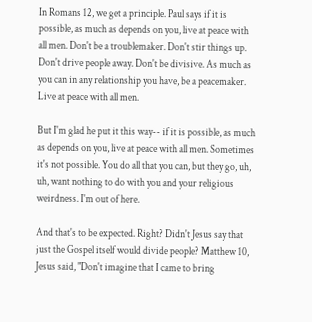In Romans 12, we get a principle. Paul says if it is possible, as much as depends on you, live at peace with all men. Don't be a troublemaker. Don't stir things up. Don't drive people away. Don't be divisive. As much as you can in any relationship you have, be a peacemaker. Live at peace with all men.

But I'm glad he put it this way-- if it is possible, as much as depends on you, live at peace with all men. Sometimes it's not possible. You do all that you can, but they go, uh, uh, want nothing to do with you and your religious weirdness. I'm out of here.

And that's to be expected. Right? Didn't Jesus say that just the Gospel itself would divide people? Matthew 10, Jesus said, "Don't imagine that I came to bring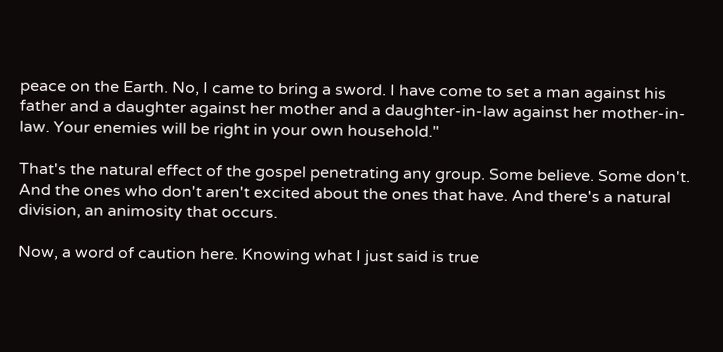peace on the Earth. No, I came to bring a sword. I have come to set a man against his father and a daughter against her mother and a daughter-in-law against her mother-in-law. Your enemies will be right in your own household."

That's the natural effect of the gospel penetrating any group. Some believe. Some don't. And the ones who don't aren't excited about the ones that have. And there's a natural division, an animosity that occurs.

Now, a word of caution here. Knowing what I just said is true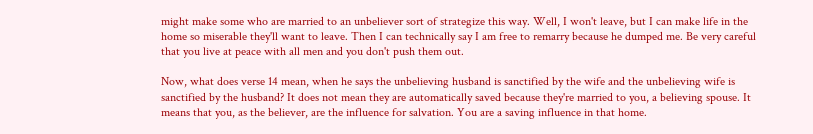might make some who are married to an unbeliever sort of strategize this way. Well, I won't leave, but I can make life in the home so miserable they'll want to leave. Then I can technically say I am free to remarry because he dumped me. Be very careful that you live at peace with all men and you don't push them out.

Now, what does verse 14 mean, when he says the unbelieving husband is sanctified by the wife and the unbelieving wife is sanctified by the husband? It does not mean they are automatically saved because they're married to you, a believing spouse. It means that you, as the believer, are the influence for salvation. You are a saving influence in that home.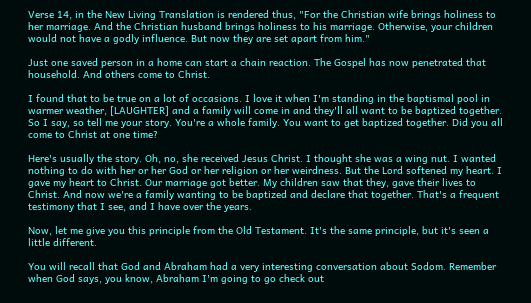Verse 14, in the New Living Translation is rendered thus, "For the Christian wife brings holiness to her marriage. And the Christian husband brings holiness to his marriage. Otherwise, your children would not have a godly influence. But now they are set apart from him."

Just one saved person in a home can start a chain reaction. The Gospel has now penetrated that household. And others come to Christ.

I found that to be true on a lot of occasions. I love it when I'm standing in the baptismal pool in warmer weather, [LAUGHTER] and a family will come in and they'll all want to be baptized together. So I say, so tell me your story. You're a whole family. You want to get baptized together. Did you all come to Christ at one time?

Here's usually the story. Oh, no, she received Jesus Christ. I thought she was a wing nut. I wanted nothing to do with her or her God or her religion or her weirdness. But the Lord softened my heart. I gave my heart to Christ. Our marriage got better. My children saw that they, gave their lives to Christ. And now we're a family wanting to be baptized and declare that together. That's a frequent testimony that I see, and I have over the years.

Now, let me give you this principle from the Old Testament. It's the same principle, but it's seen a little different.

You will recall that God and Abraham had a very interesting conversation about Sodom. Remember when God says, you know, Abraham I'm going to go check out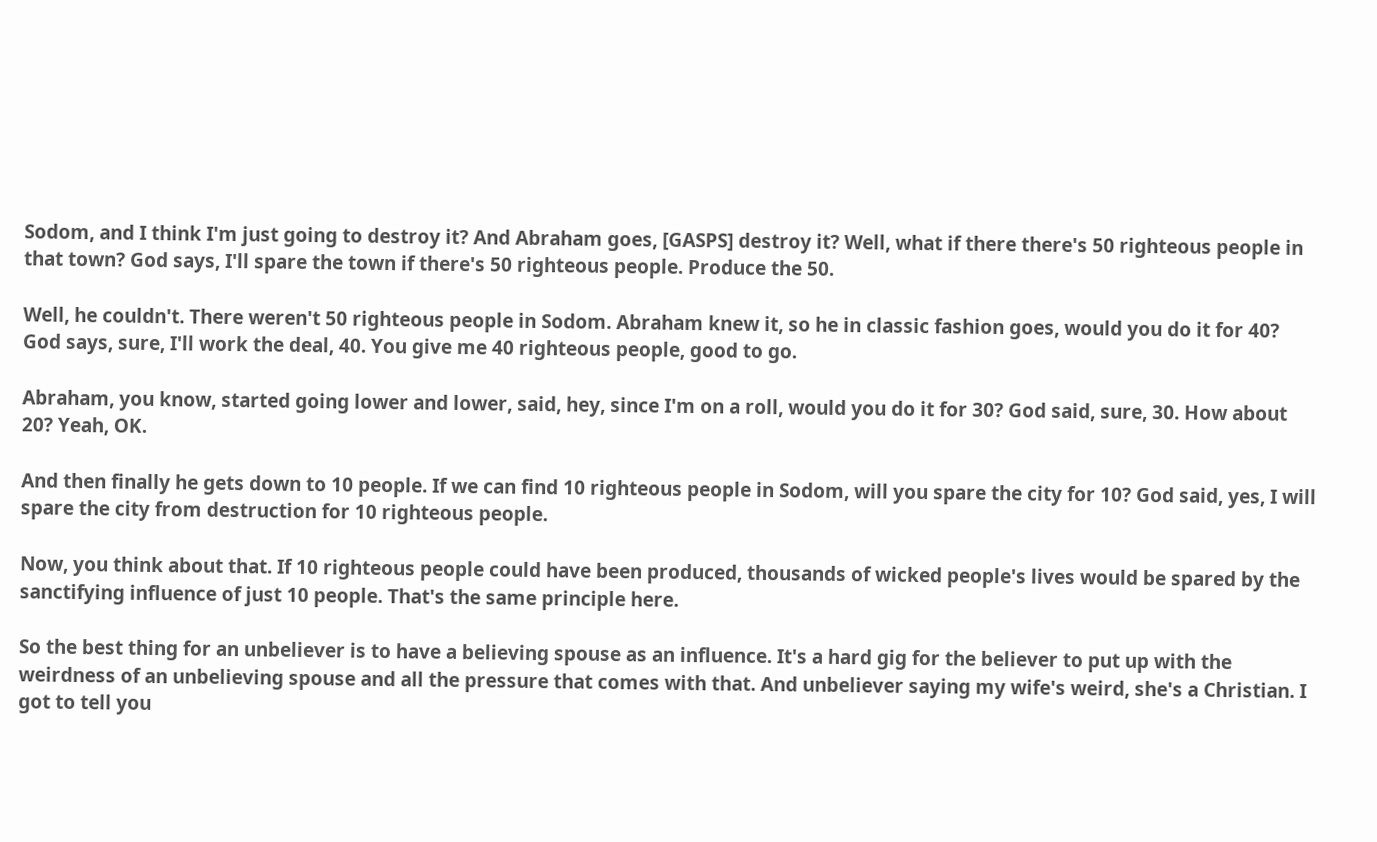Sodom, and I think I'm just going to destroy it? And Abraham goes, [GASPS] destroy it? Well, what if there there's 50 righteous people in that town? God says, I'll spare the town if there's 50 righteous people. Produce the 50.

Well, he couldn't. There weren't 50 righteous people in Sodom. Abraham knew it, so he in classic fashion goes, would you do it for 40? God says, sure, I'll work the deal, 40. You give me 40 righteous people, good to go.

Abraham, you know, started going lower and lower, said, hey, since I'm on a roll, would you do it for 30? God said, sure, 30. How about 20? Yeah, OK.

And then finally he gets down to 10 people. If we can find 10 righteous people in Sodom, will you spare the city for 10? God said, yes, I will spare the city from destruction for 10 righteous people.

Now, you think about that. If 10 righteous people could have been produced, thousands of wicked people's lives would be spared by the sanctifying influence of just 10 people. That's the same principle here.

So the best thing for an unbeliever is to have a believing spouse as an influence. It's a hard gig for the believer to put up with the weirdness of an unbelieving spouse and all the pressure that comes with that. And unbeliever saying my wife's weird, she's a Christian. I got to tell you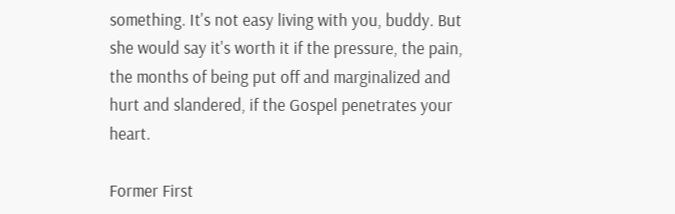something. It's not easy living with you, buddy. But she would say it's worth it if the pressure, the pain, the months of being put off and marginalized and hurt and slandered, if the Gospel penetrates your heart.

Former First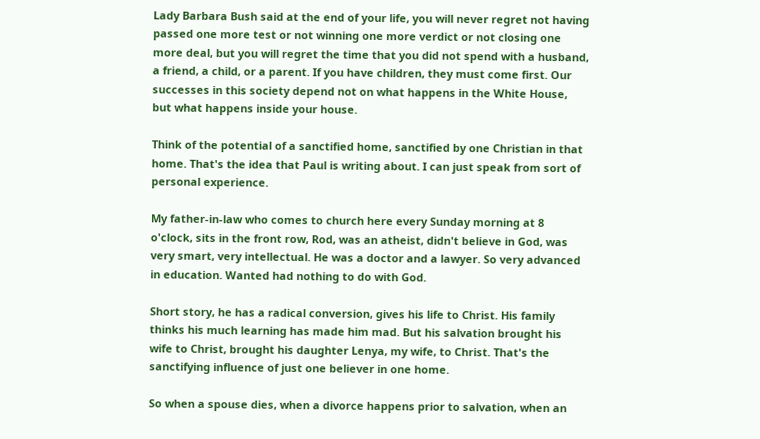Lady Barbara Bush said at the end of your life, you will never regret not having passed one more test or not winning one more verdict or not closing one more deal, but you will regret the time that you did not spend with a husband, a friend, a child, or a parent. If you have children, they must come first. Our successes in this society depend not on what happens in the White House, but what happens inside your house.

Think of the potential of a sanctified home, sanctified by one Christian in that home. That's the idea that Paul is writing about. I can just speak from sort of personal experience.

My father-in-law who comes to church here every Sunday morning at 8 o'clock, sits in the front row, Rod, was an atheist, didn't believe in God, was very smart, very intellectual. He was a doctor and a lawyer. So very advanced in education. Wanted had nothing to do with God.

Short story, he has a radical conversion, gives his life to Christ. His family thinks his much learning has made him mad. But his salvation brought his wife to Christ, brought his daughter Lenya, my wife, to Christ. That's the sanctifying influence of just one believer in one home.

So when a spouse dies, when a divorce happens prior to salvation, when an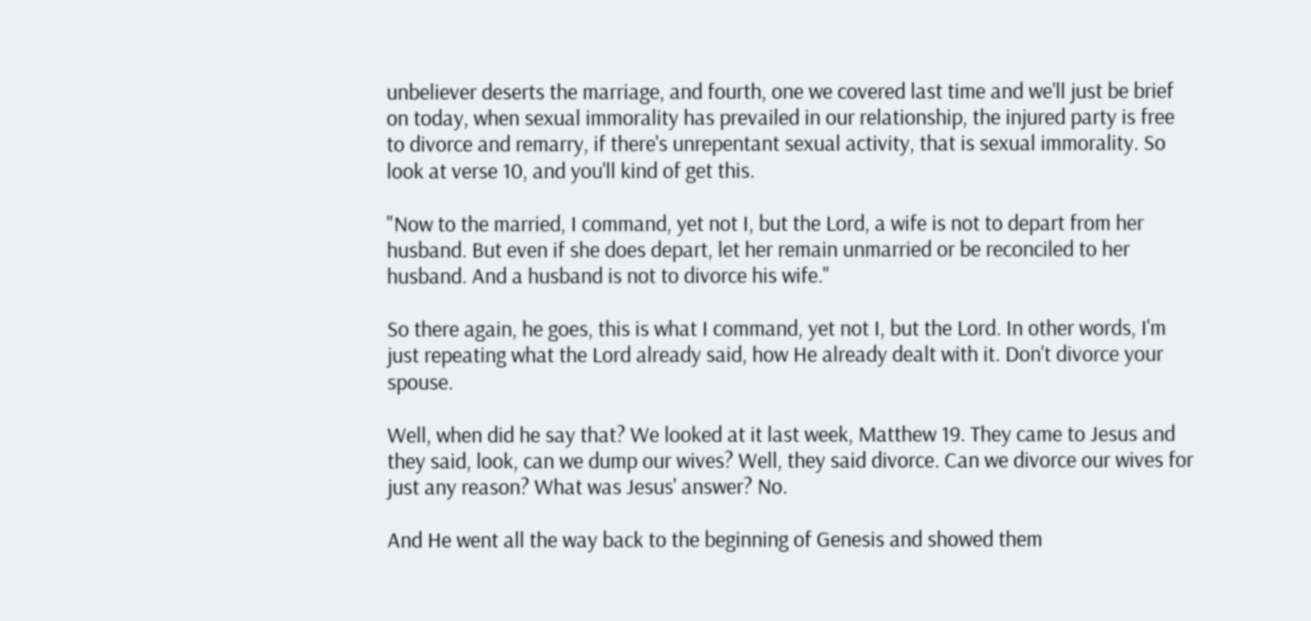unbeliever deserts the marriage, and fourth, one we covered last time and we'll just be brief on today, when sexual immorality has prevailed in our relationship, the injured party is free to divorce and remarry, if there's unrepentant sexual activity, that is sexual immorality. So look at verse 10, and you'll kind of get this.

"Now to the married, I command, yet not I, but the Lord, a wife is not to depart from her husband. But even if she does depart, let her remain unmarried or be reconciled to her husband. And a husband is not to divorce his wife."

So there again, he goes, this is what I command, yet not I, but the Lord. In other words, I'm just repeating what the Lord already said, how He already dealt with it. Don't divorce your spouse.

Well, when did he say that? We looked at it last week, Matthew 19. They came to Jesus and they said, look, can we dump our wives? Well, they said divorce. Can we divorce our wives for just any reason? What was Jesus' answer? No.

And He went all the way back to the beginning of Genesis and showed them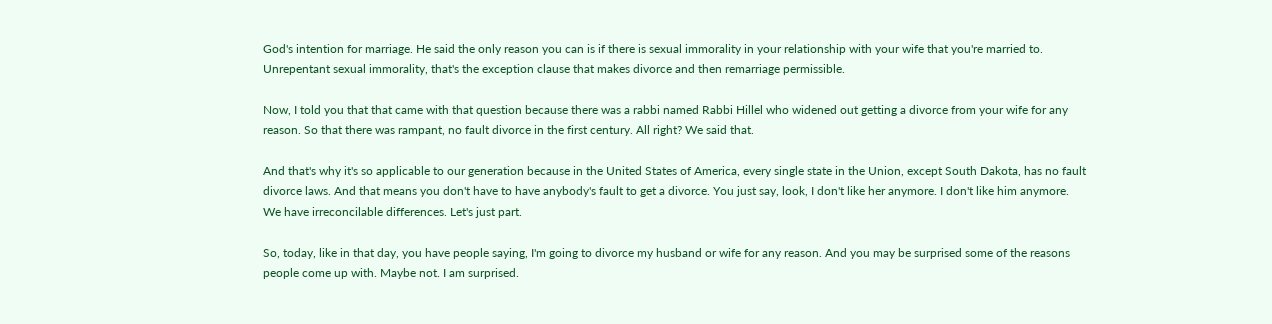God's intention for marriage. He said the only reason you can is if there is sexual immorality in your relationship with your wife that you're married to. Unrepentant sexual immorality, that's the exception clause that makes divorce and then remarriage permissible.

Now, I told you that that came with that question because there was a rabbi named Rabbi Hillel who widened out getting a divorce from your wife for any reason. So that there was rampant, no fault divorce in the first century. All right? We said that.

And that's why it's so applicable to our generation because in the United States of America, every single state in the Union, except South Dakota, has no fault divorce laws. And that means you don't have to have anybody's fault to get a divorce. You just say, look, I don't like her anymore. I don't like him anymore. We have irreconcilable differences. Let's just part.

So, today, like in that day, you have people saying, I'm going to divorce my husband or wife for any reason. And you may be surprised some of the reasons people come up with. Maybe not. I am surprised.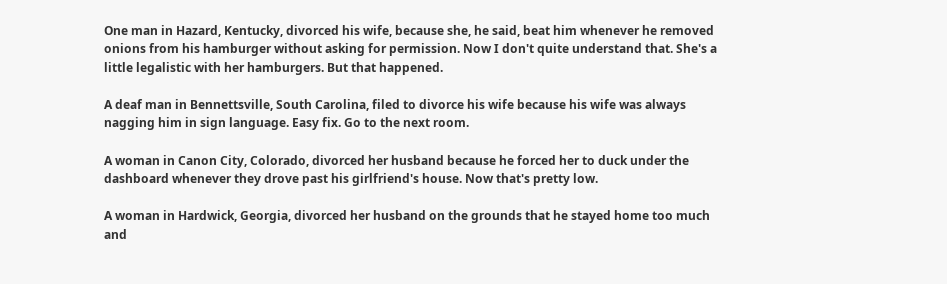One man in Hazard, Kentucky, divorced his wife, because she, he said, beat him whenever he removed onions from his hamburger without asking for permission. Now I don't quite understand that. She's a little legalistic with her hamburgers. But that happened.

A deaf man in Bennettsville, South Carolina, filed to divorce his wife because his wife was always nagging him in sign language. Easy fix. Go to the next room.

A woman in Canon City, Colorado, divorced her husband because he forced her to duck under the dashboard whenever they drove past his girlfriend's house. Now that's pretty low.

A woman in Hardwick, Georgia, divorced her husband on the grounds that he stayed home too much and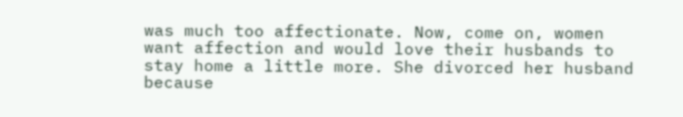was much too affectionate. Now, come on, women want affection and would love their husbands to stay home a little more. She divorced her husband because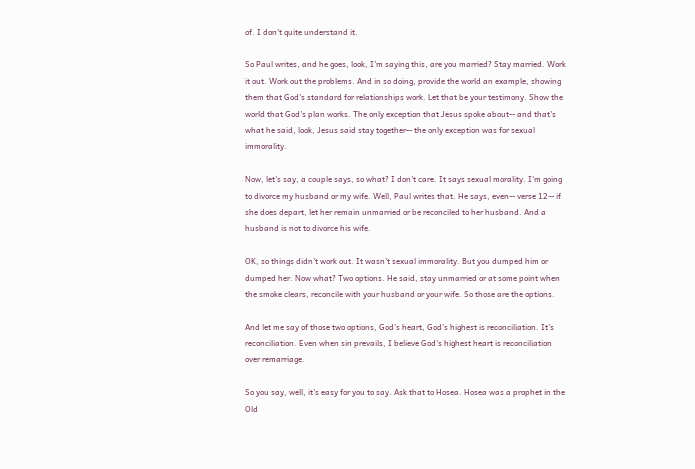of. I don't quite understand it.

So Paul writes, and he goes, look, I'm saying this, are you married? Stay married. Work it out. Work out the problems. And in so doing, provide the world an example, showing them that God's standard for relationships work. Let that be your testimony. Show the world that God's plan works. The only exception that Jesus spoke about-- and that's what he said, look, Jesus said stay together-- the only exception was for sexual immorality.

Now, let's say, a couple says, so what? I don't care. It says sexual morality. I'm going to divorce my husband or my wife. Well, Paul writes that. He says, even-- verse 12-- if she does depart, let her remain unmarried or be reconciled to her husband. And a husband is not to divorce his wife.

OK, so things didn't work out. It wasn't sexual immorality. But you dumped him or dumped her. Now what? Two options. He said, stay unmarried or at some point when the smoke clears, reconcile with your husband or your wife. So those are the options.

And let me say of those two options, God's heart, God's highest is reconciliation. It's reconciliation. Even when sin prevails, I believe God's highest heart is reconciliation over remarriage.

So you say, well, it's easy for you to say. Ask that to Hosea. Hosea was a prophet in the Old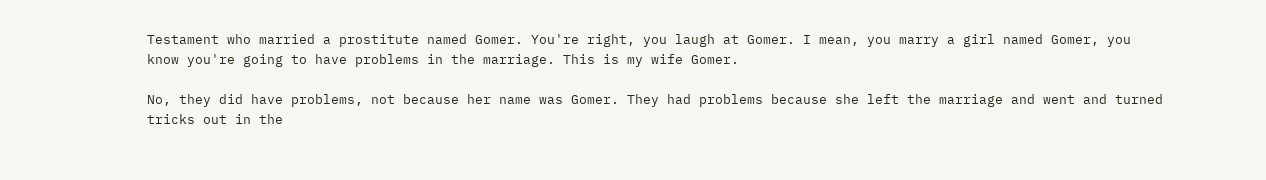Testament who married a prostitute named Gomer. You're right, you laugh at Gomer. I mean, you marry a girl named Gomer, you know you're going to have problems in the marriage. This is my wife Gomer.

No, they did have problems, not because her name was Gomer. They had problems because she left the marriage and went and turned tricks out in the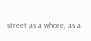street as a whore, as a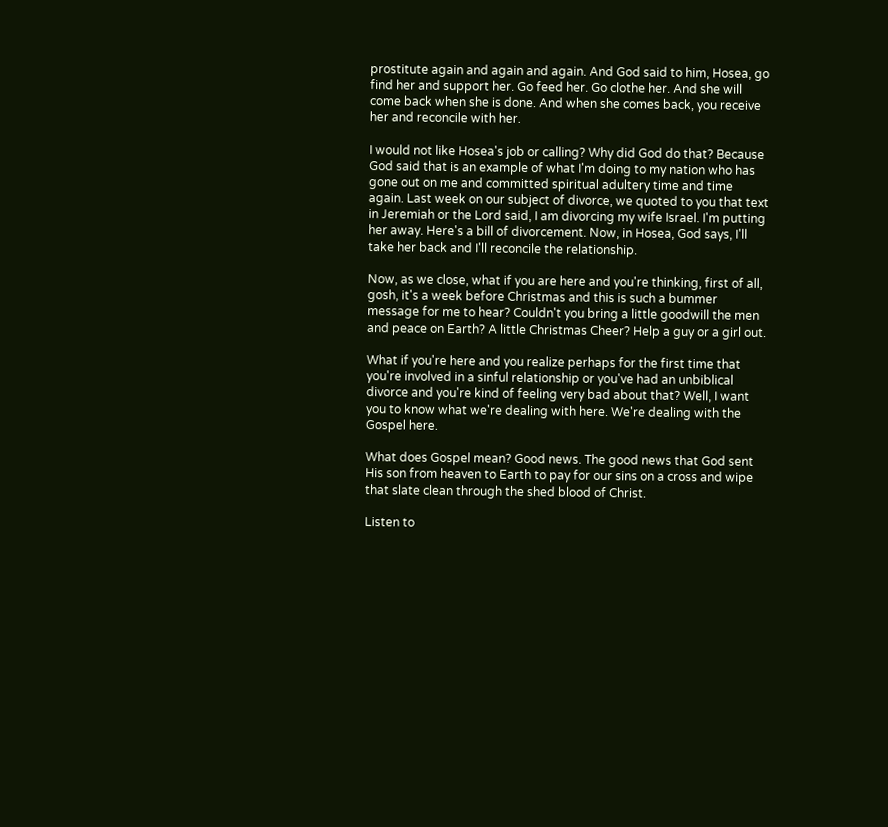prostitute again and again and again. And God said to him, Hosea, go find her and support her. Go feed her. Go clothe her. And she will come back when she is done. And when she comes back, you receive her and reconcile with her.

I would not like Hosea's job or calling? Why did God do that? Because God said that is an example of what I'm doing to my nation who has gone out on me and committed spiritual adultery time and time again. Last week on our subject of divorce, we quoted to you that text in Jeremiah or the Lord said, I am divorcing my wife Israel. I'm putting her away. Here's a bill of divorcement. Now, in Hosea, God says, I'll take her back and I'll reconcile the relationship.

Now, as we close, what if you are here and you're thinking, first of all, gosh, it's a week before Christmas and this is such a bummer message for me to hear? Couldn't you bring a little goodwill the men and peace on Earth? A little Christmas Cheer? Help a guy or a girl out.

What if you're here and you realize perhaps for the first time that you're involved in a sinful relationship or you've had an unbiblical divorce and you're kind of feeling very bad about that? Well, I want you to know what we're dealing with here. We're dealing with the Gospel here.

What does Gospel mean? Good news. The good news that God sent His son from heaven to Earth to pay for our sins on a cross and wipe that slate clean through the shed blood of Christ.

Listen to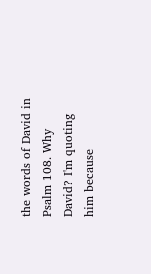the words of David in Psalm 108. Why David? I'm quoting him because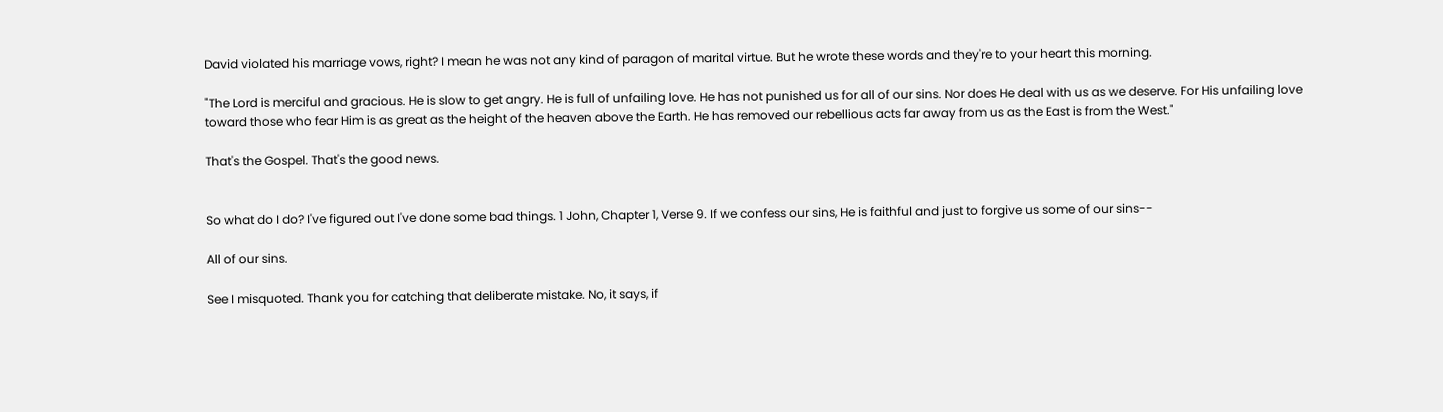David violated his marriage vows, right? I mean he was not any kind of paragon of marital virtue. But he wrote these words and they're to your heart this morning.

"The Lord is merciful and gracious. He is slow to get angry. He is full of unfailing love. He has not punished us for all of our sins. Nor does He deal with us as we deserve. For His unfailing love toward those who fear Him is as great as the height of the heaven above the Earth. He has removed our rebellious acts far away from us as the East is from the West."

That's the Gospel. That's the good news.


So what do I do? I've figured out I've done some bad things. 1 John, Chapter 1, Verse 9. If we confess our sins, He is faithful and just to forgive us some of our sins--

All of our sins.

See I misquoted. Thank you for catching that deliberate mistake. No, it says, if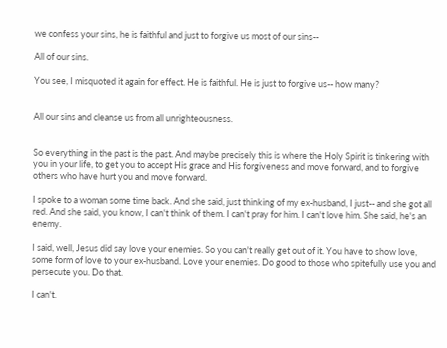we confess your sins, he is faithful and just to forgive us most of our sins--

All of our sins.

You see, I misquoted it again for effect. He is faithful. He is just to forgive us-- how many?


All our sins and cleanse us from all unrighteousness.


So everything in the past is the past. And maybe precisely this is where the Holy Spirit is tinkering with you in your life, to get you to accept His grace and His forgiveness and move forward, and to forgive others who have hurt you and move forward.

I spoke to a woman some time back. And she said, just thinking of my ex-husband, I just-- and she got all red. And she said, you know, I can't think of them. I can't pray for him. I can't love him. She said, he's an enemy.

I said, well, Jesus did say love your enemies. So you can't really get out of it. You have to show love, some form of love to your ex-husband. Love your enemies. Do good to those who spitefully use you and persecute you. Do that.

I can't.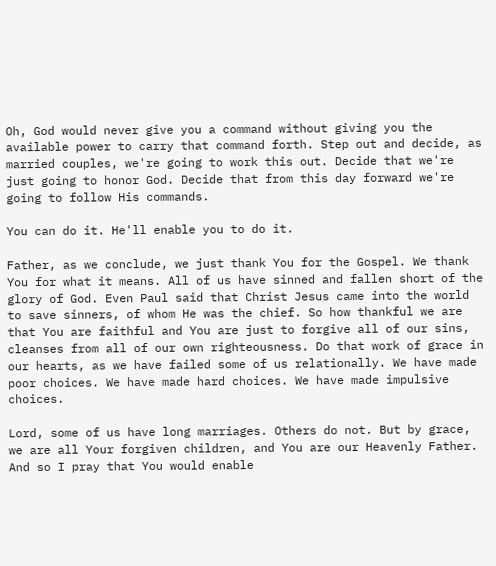Oh, God would never give you a command without giving you the available power to carry that command forth. Step out and decide, as married couples, we're going to work this out. Decide that we're just going to honor God. Decide that from this day forward we're going to follow His commands.

You can do it. He'll enable you to do it.

Father, as we conclude, we just thank You for the Gospel. We thank You for what it means. All of us have sinned and fallen short of the glory of God. Even Paul said that Christ Jesus came into the world to save sinners, of whom He was the chief. So how thankful we are that You are faithful and You are just to forgive all of our sins, cleanses from all of our own righteousness. Do that work of grace in our hearts, as we have failed some of us relationally. We have made poor choices. We have made hard choices. We have made impulsive choices.

Lord, some of us have long marriages. Others do not. But by grace, we are all Your forgiven children, and You are our Heavenly Father. And so I pray that You would enable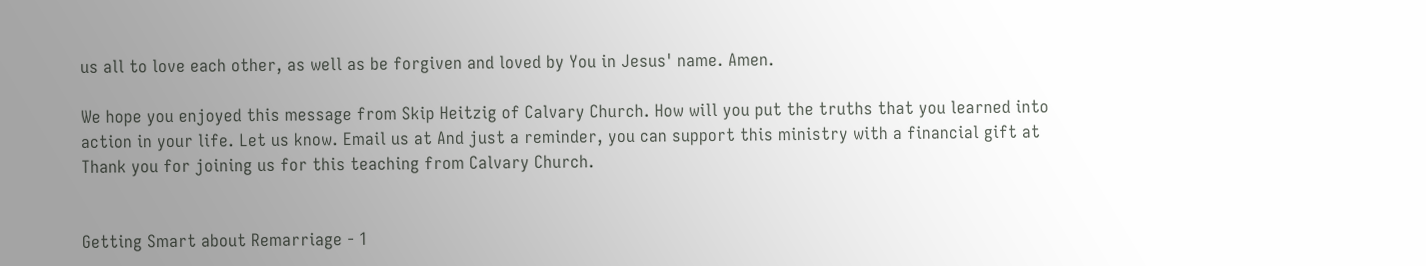us all to love each other, as well as be forgiven and loved by You in Jesus' name. Amen.

We hope you enjoyed this message from Skip Heitzig of Calvary Church. How will you put the truths that you learned into action in your life. Let us know. Email us at And just a reminder, you can support this ministry with a financial gift at Thank you for joining us for this teaching from Calvary Church.


Getting Smart about Remarriage - 1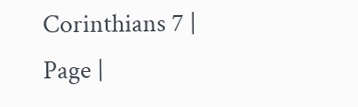Corinthians 7 |
Page |